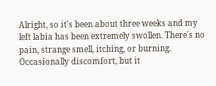Alright, so it's been about three weeks and my left labia has been extremely swollen. There's no pain, strange smell, itching, or burning. Occasionally discomfort, but it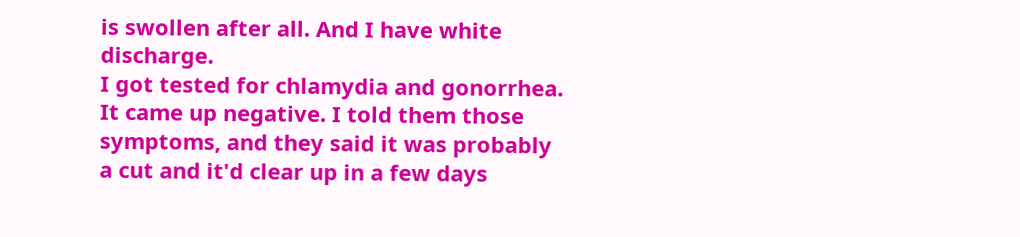is swollen after all. And I have white discharge.
I got tested for chlamydia and gonorrhea. It came up negative. I told them those symptoms, and they said it was probably a cut and it'd clear up in a few days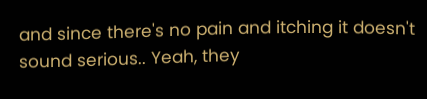and since there's no pain and itching it doesn't sound serious.. Yeah, they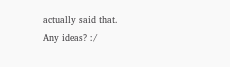actually said that.
Any ideas? :/